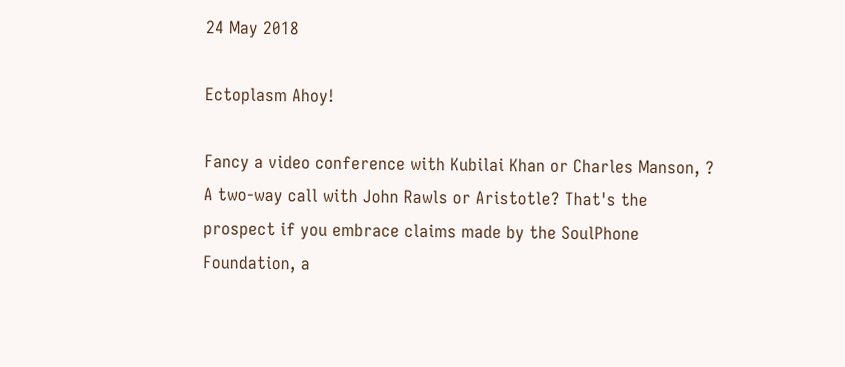24 May 2018

Ectoplasm Ahoy!

Fancy a video conference with Kubilai Khan or Charles Manson, ? A two-way call with John Rawls or Aristotle? That's the prospect if you embrace claims made by the SoulPhone Foundation, a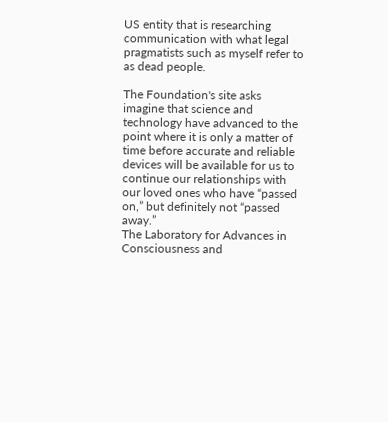US entity that is researching communication with what legal pragmatists such as myself refer to as dead people.

The Foundation's site asks
imagine that science and technology have advanced to the point where it is only a matter of time before accurate and reliable devices will be available for us to continue our relationships with our loved ones who have “passed on,” but definitely not “passed away.”
The Laboratory for Advances in Consciousness and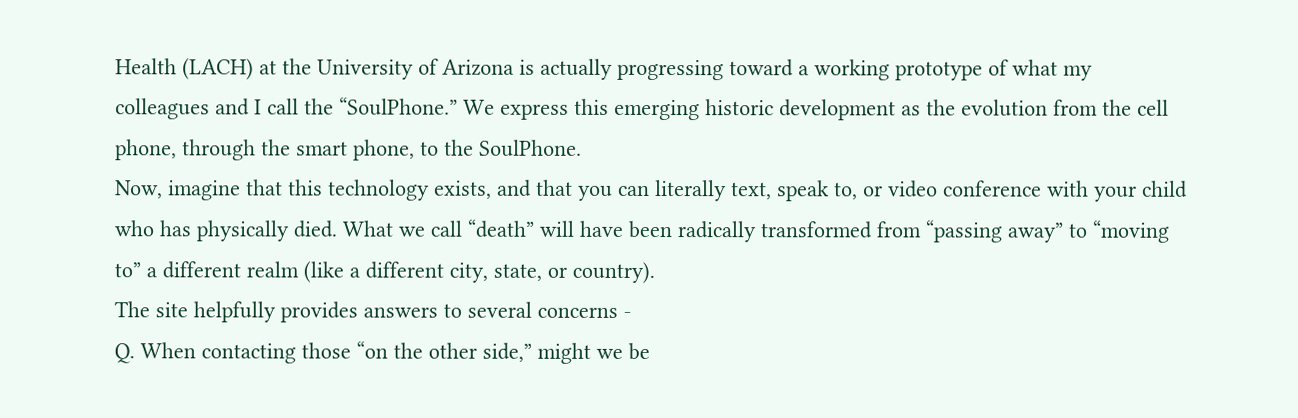Health (LACH) at the University of Arizona is actually progressing toward a working prototype of what my colleagues and I call the “SoulPhone.” We express this emerging historic development as the evolution from the cell phone, through the smart phone, to the SoulPhone.
Now, imagine that this technology exists, and that you can literally text, speak to, or video conference with your child who has physically died. What we call “death” will have been radically transformed from “passing away” to “moving to” a different realm (like a different city, state, or country).
The site helpfully provides answers to several concerns -
Q. When contacting those “on the other side,” might we be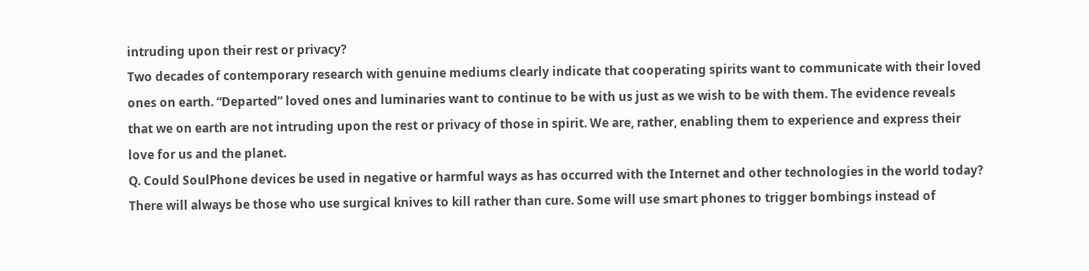intruding upon their rest or privacy?
Two decades of contemporary research with genuine mediums clearly indicate that cooperating spirits want to communicate with their loved ones on earth. “Departed” loved ones and luminaries want to continue to be with us just as we wish to be with them. The evidence reveals that we on earth are not intruding upon the rest or privacy of those in spirit. We are, rather, enabling them to experience and express their love for us and the planet.
Q. Could SoulPhone devices be used in negative or harmful ways as has occurred with the Internet and other technologies in the world today?
There will always be those who use surgical knives to kill rather than cure. Some will use smart phones to trigger bombings instead of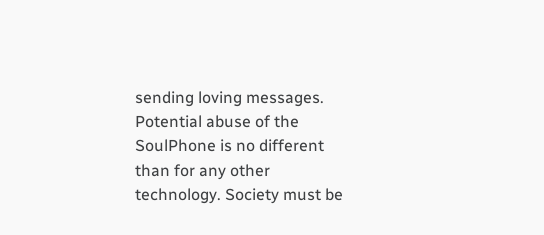sending loving messages. Potential abuse of the SoulPhone is no different than for any other technology. Society must be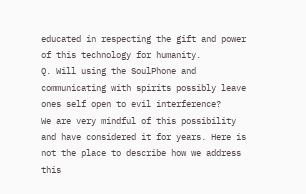educated in respecting the gift and power of this technology for humanity.
Q. Will using the SoulPhone and communicating with spirits possibly leave ones self open to evil interference?
We are very mindful of this possibility and have considered it for years. Here is not the place to describe how we address this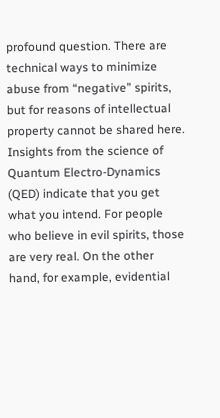profound question. There are technical ways to minimize abuse from “negative” spirits, but for reasons of intellectual property cannot be shared here. Insights from the science of Quantum Electro-Dynamics (QED) indicate that you get what you intend. For people who believe in evil spirits, those are very real. On the other hand, for example, evidential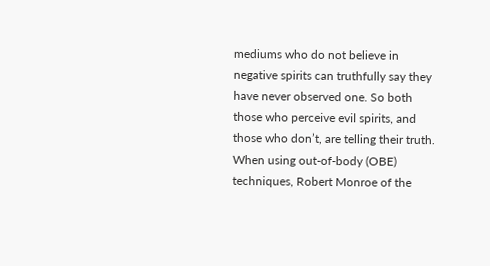mediums who do not believe in negative spirits can truthfully say they have never observed one. So both those who perceive evil spirits, and those who don’t, are telling their truth.
When using out-of-body (OBE) techniques, Robert Monroe of the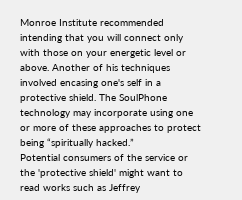Monroe Institute recommended intending that you will connect only with those on your energetic level or above. Another of his techniques involved encasing one's self in a protective shield. The SoulPhone technology may incorporate using one or more of these approaches to protect being “spiritually hacked.”
Potential consumers of the service or the 'protective shield' might want to read works such as Jeffrey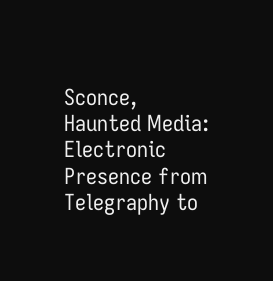Sconce, Haunted Media: Electronic Presence from Telegraphy to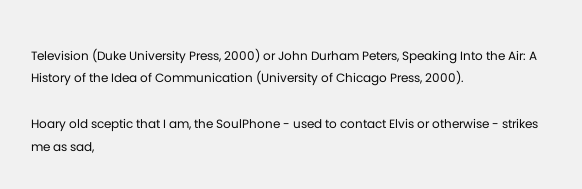Television (Duke University Press, 2000) or John Durham Peters, Speaking Into the Air: A History of the Idea of Communication (University of Chicago Press, 2000).

Hoary old sceptic that I am, the SoulPhone - used to contact Elvis or otherwise - strikes me as sad,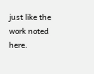just like the work noted here.